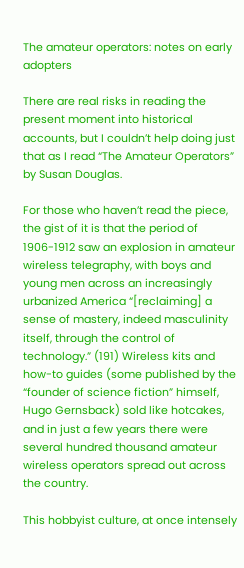The amateur operators: notes on early adopters

There are real risks in reading the present moment into historical accounts, but I couldn’t help doing just that as I read “The Amateur Operators” by Susan Douglas.

For those who haven’t read the piece, the gist of it is that the period of 1906-1912 saw an explosion in amateur wireless telegraphy, with boys and young men across an increasingly urbanized America “[reclaiming] a sense of mastery, indeed masculinity itself, through the control of technology.” (191) Wireless kits and how-to guides (some published by the “founder of science fiction” himself, Hugo Gernsback) sold like hotcakes, and in just a few years there were several hundred thousand amateur wireless operators spread out across the country.

This hobbyist culture, at once intensely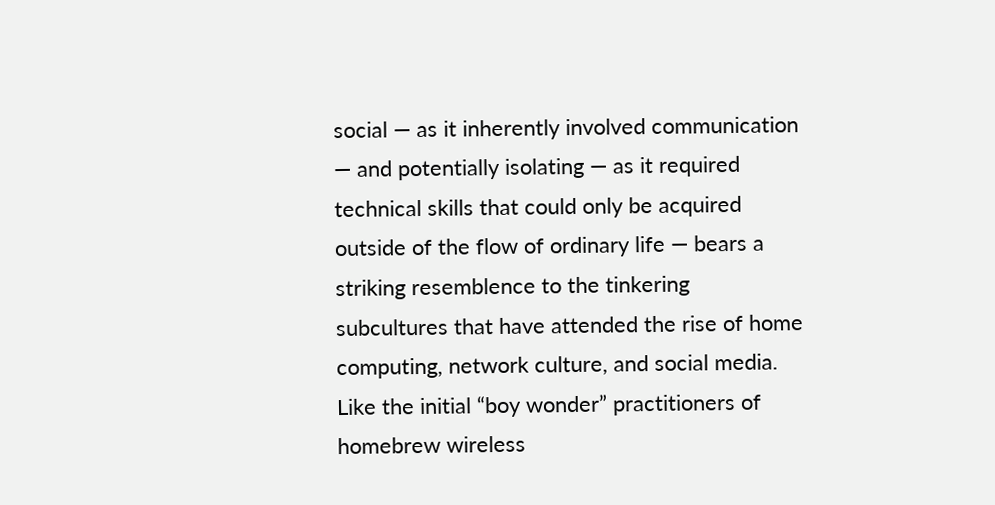social — as it inherently involved communication — and potentially isolating — as it required technical skills that could only be acquired outside of the flow of ordinary life — bears a striking resemblence to the tinkering subcultures that have attended the rise of home computing, network culture, and social media. Like the initial “boy wonder” practitioners of homebrew wireless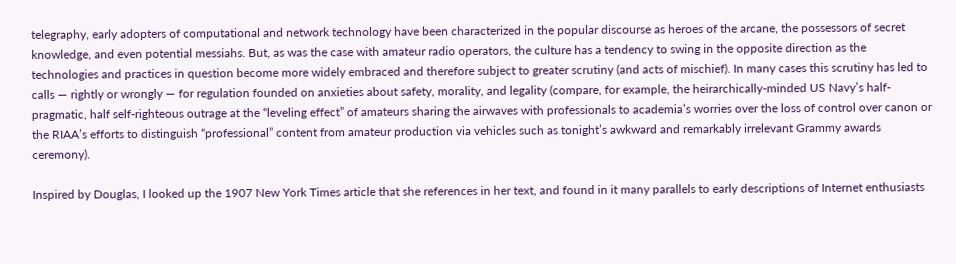telegraphy, early adopters of computational and network technology have been characterized in the popular discourse as heroes of the arcane, the possessors of secret knowledge, and even potential messiahs. But, as was the case with amateur radio operators, the culture has a tendency to swing in the opposite direction as the technologies and practices in question become more widely embraced and therefore subject to greater scrutiny (and acts of mischief). In many cases this scrutiny has led to calls — rightly or wrongly — for regulation founded on anxieties about safety, morality, and legality (compare, for example, the heirarchically-minded US Navy’s half-pragmatic, half self-righteous outrage at the “leveling effect” of amateurs sharing the airwaves with professionals to academia’s worries over the loss of control over canon or the RIAA’s efforts to distinguish “professional” content from amateur production via vehicles such as tonight’s awkward and remarkably irrelevant Grammy awards ceremony).

Inspired by Douglas, I looked up the 1907 New York Times article that she references in her text, and found in it many parallels to early descriptions of Internet enthusiasts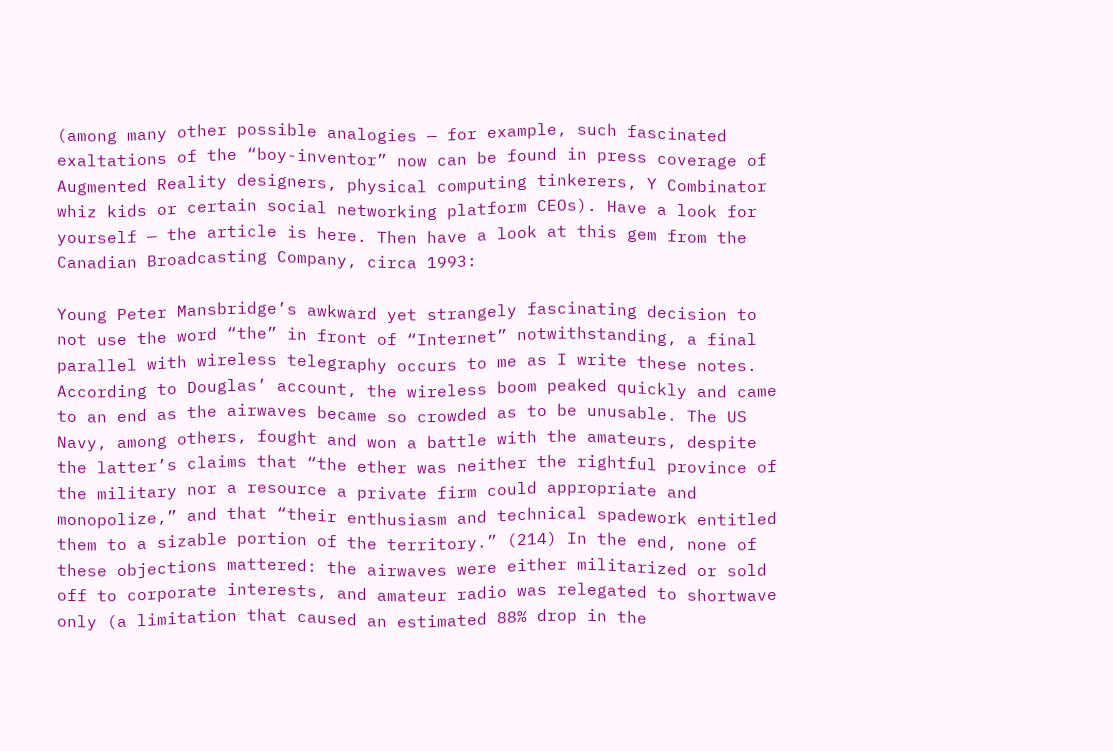(among many other possible analogies — for example, such fascinated exaltations of the “boy-inventor” now can be found in press coverage of Augmented Reality designers, physical computing tinkerers, Y Combinator whiz kids or certain social networking platform CEOs). Have a look for yourself — the article is here. Then have a look at this gem from the Canadian Broadcasting Company, circa 1993:

Young Peter Mansbridge’s awkward yet strangely fascinating decision to not use the word “the” in front of “Internet” notwithstanding, a final parallel with wireless telegraphy occurs to me as I write these notes. According to Douglas’ account, the wireless boom peaked quickly and came to an end as the airwaves became so crowded as to be unusable. The US Navy, among others, fought and won a battle with the amateurs, despite the latter’s claims that “the ether was neither the rightful province of the military nor a resource a private firm could appropriate and monopolize,” and that “their enthusiasm and technical spadework entitled them to a sizable portion of the territory.” (214) In the end, none of these objections mattered: the airwaves were either militarized or sold off to corporate interests, and amateur radio was relegated to shortwave only (a limitation that caused an estimated 88% drop in the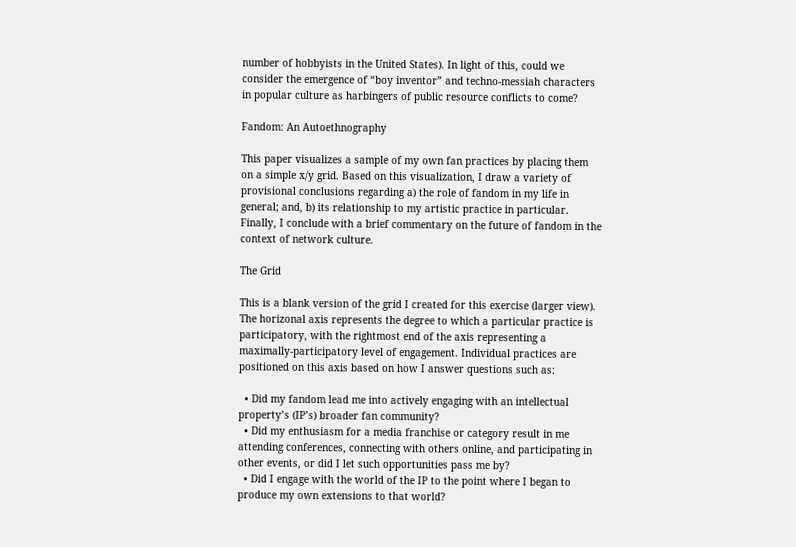number of hobbyists in the United States). In light of this, could we consider the emergence of “boy inventor” and techno-messiah characters in popular culture as harbingers of public resource conflicts to come?

Fandom: An Autoethnography

This paper visualizes a sample of my own fan practices by placing them on a simple x/y grid. Based on this visualization, I draw a variety of provisional conclusions regarding a) the role of fandom in my life in general; and, b) its relationship to my artistic practice in particular. Finally, I conclude with a brief commentary on the future of fandom in the context of network culture.

The Grid

This is a blank version of the grid I created for this exercise (larger view). The horizonal axis represents the degree to which a particular practice is participatory, with the rightmost end of the axis representing a maximally-participatory level of engagement. Individual practices are positioned on this axis based on how I answer questions such as:

  • Did my fandom lead me into actively engaging with an intellectual property’s (IP’s) broader fan community?
  • Did my enthusiasm for a media franchise or category result in me attending conferences, connecting with others online, and participating in other events, or did I let such opportunities pass me by?
  • Did I engage with the world of the IP to the point where I began to produce my own extensions to that world?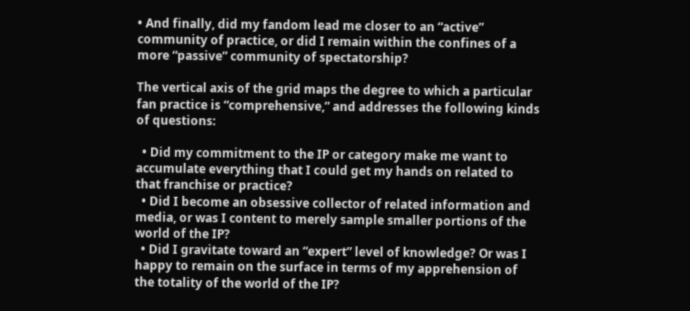• And finally, did my fandom lead me closer to an “active” community of practice, or did I remain within the confines of a more “passive” community of spectatorship?

The vertical axis of the grid maps the degree to which a particular fan practice is “comprehensive,” and addresses the following kinds of questions:

  • Did my commitment to the IP or category make me want to accumulate everything that I could get my hands on related to that franchise or practice?
  • Did I become an obsessive collector of related information and media, or was I content to merely sample smaller portions of the world of the IP?
  • Did I gravitate toward an “expert” level of knowledge? Or was I happy to remain on the surface in terms of my apprehension of the totality of the world of the IP?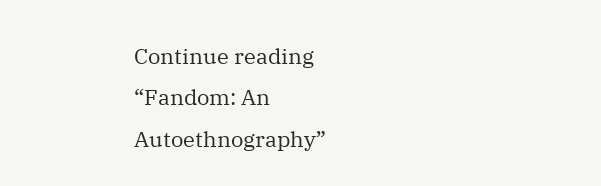Continue reading “Fandom: An Autoethnography”